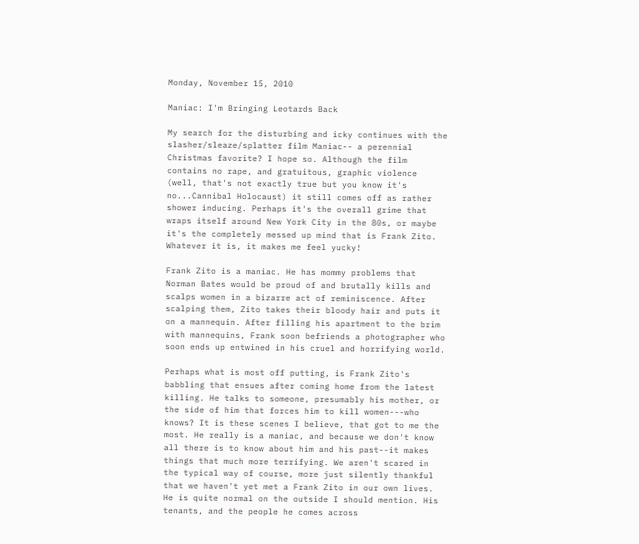Monday, November 15, 2010

Maniac: I'm Bringing Leotards Back

My search for the disturbing and icky continues with the slasher/sleaze/splatter film Maniac-- a perennial Christmas favorite? I hope so. Although the film contains no rape, and gratuitous, graphic violence (well, that's not exactly true but you know it's no...Cannibal Holocaust) it still comes off as rather shower inducing. Perhaps it's the overall grime that wraps itself around New York City in the 80s, or maybe it's the completely messed up mind that is Frank Zito. Whatever it is, it makes me feel yucky!

Frank Zito is a maniac. He has mommy problems that Norman Bates would be proud of and brutally kills and scalps women in a bizarre act of reminiscence. After scalping them, Zito takes their bloody hair and puts it on a mannequin. After filling his apartment to the brim with mannequins, Frank soon befriends a photographer who soon ends up entwined in his cruel and horrifying world.

Perhaps what is most off putting, is Frank Zito's babbling that ensues after coming home from the latest killing. He talks to someone, presumably his mother, or the side of him that forces him to kill women---who knows? It is these scenes I believe, that got to me the most. He really is a maniac, and because we don't know all there is to know about him and his past--it makes things that much more terrifying. We aren't scared in the typical way of course, more just silently thankful that we haven't yet met a Frank Zito in our own lives. He is quite normal on the outside I should mention. His tenants, and the people he comes across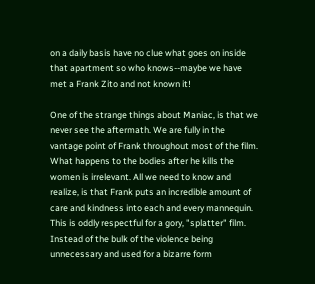on a daily basis have no clue what goes on inside that apartment so who knows--maybe we have met a Frank Zito and not known it!

One of the strange things about Maniac, is that we never see the aftermath. We are fully in the vantage point of Frank throughout most of the film. What happens to the bodies after he kills the women is irrelevant. All we need to know and realize, is that Frank puts an incredible amount of care and kindness into each and every mannequin. This is oddly respectful for a gory, "splatter" film. Instead of the bulk of the violence being unnecessary and used for a bizarre form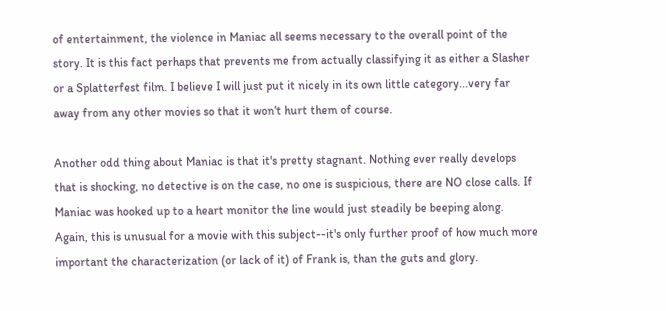of entertainment, the violence in Maniac all seems necessary to the overall point of the story. It is this fact perhaps that prevents me from actually classifying it as either a Slasher or a Splatterfest film. I believe I will just put it nicely in its own little category...very far away from any other movies so that it won't hurt them of course.

Another odd thing about Maniac is that it's pretty stagnant. Nothing ever really develops that is shocking, no detective is on the case, no one is suspicious, there are NO close calls. If Maniac was hooked up to a heart monitor the line would just steadily be beeping along. Again, this is unusual for a movie with this subject--it's only further proof of how much more important the characterization (or lack of it) of Frank is, than the guts and glory.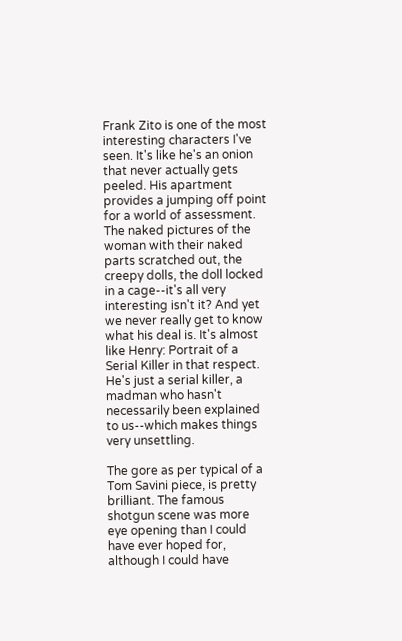Frank Zito is one of the most interesting characters I've seen. It's like he's an onion that never actually gets peeled. His apartment provides a jumping off point for a world of assessment. The naked pictures of the woman with their naked parts scratched out, the creepy dolls, the doll locked in a cage--it's all very interesting isn't it? And yet we never really get to know what his deal is. It's almost like Henry: Portrait of a Serial Killer in that respect. He's just a serial killer, a madman who hasn't necessarily been explained to us--which makes things very unsettling.

The gore as per typical of a Tom Savini piece, is pretty brilliant. The famous shotgun scene was more eye opening than I could have ever hoped for, although I could have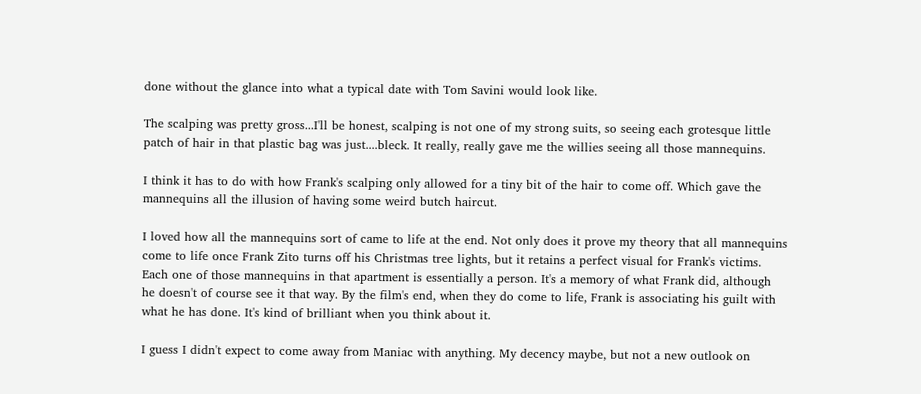done without the glance into what a typical date with Tom Savini would look like.

The scalping was pretty gross...I'll be honest, scalping is not one of my strong suits, so seeing each grotesque little patch of hair in that plastic bag was just....bleck. It really, really gave me the willies seeing all those mannequins.

I think it has to do with how Frank's scalping only allowed for a tiny bit of the hair to come off. Which gave the mannequins all the illusion of having some weird butch haircut.

I loved how all the mannequins sort of came to life at the end. Not only does it prove my theory that all mannequins come to life once Frank Zito turns off his Christmas tree lights, but it retains a perfect visual for Frank's victims. Each one of those mannequins in that apartment is essentially a person. It's a memory of what Frank did, although he doesn't of course see it that way. By the film's end, when they do come to life, Frank is associating his guilt with what he has done. It's kind of brilliant when you think about it.

I guess I didn't expect to come away from Maniac with anything. My decency maybe, but not a new outlook on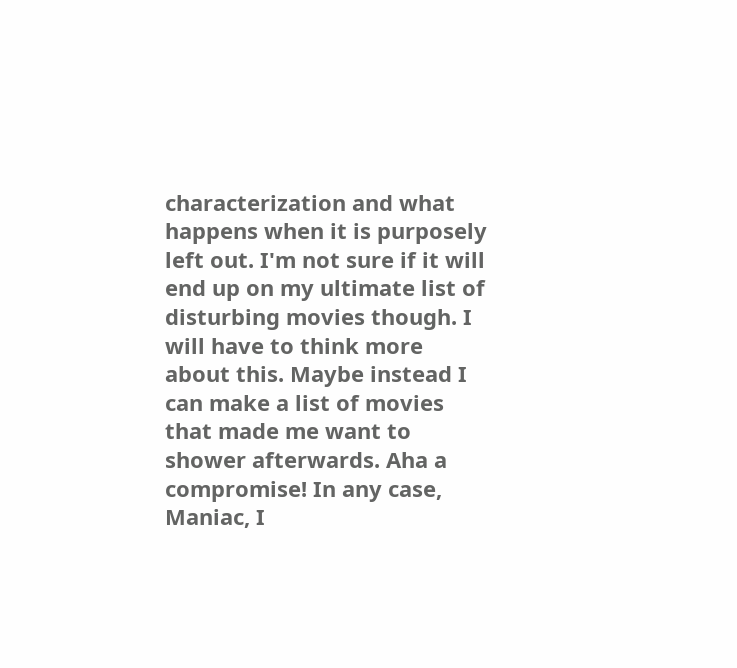characterization and what happens when it is purposely left out. I'm not sure if it will end up on my ultimate list of disturbing movies though. I will have to think more about this. Maybe instead I can make a list of movies that made me want to shower afterwards. Aha a compromise! In any case, Maniac, I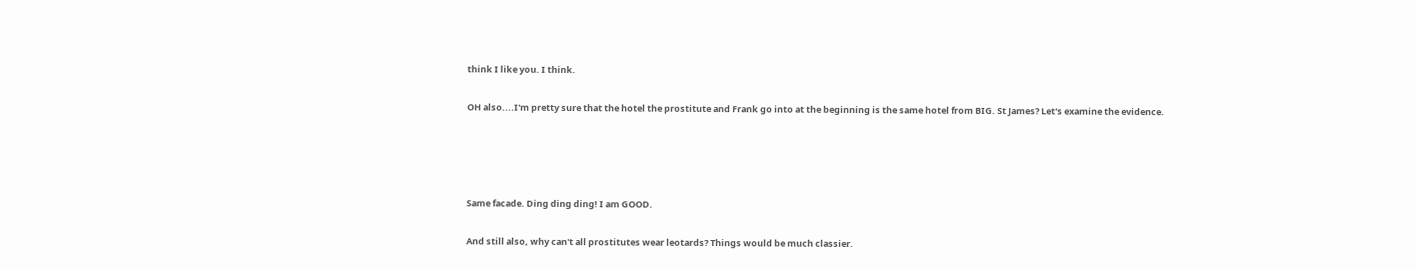think I like you. I think.

OH also....I'm pretty sure that the hotel the prostitute and Frank go into at the beginning is the same hotel from BIG. St James? Let's examine the evidence.




Same facade. Ding ding ding! I am GOOD.

And still also, why can't all prostitutes wear leotards? Things would be much classier.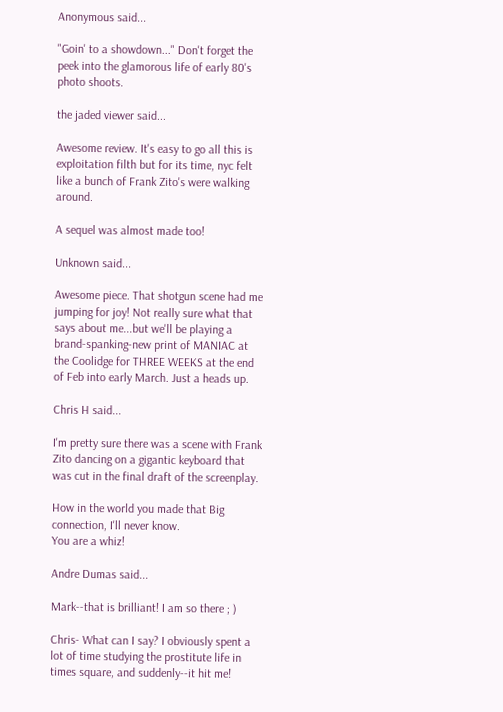Anonymous said...

"Goin' to a showdown..." Don't forget the peek into the glamorous life of early 80's photo shoots.

the jaded viewer said...

Awesome review. It's easy to go all this is exploitation filth but for its time, nyc felt like a bunch of Frank Zito's were walking around.

A sequel was almost made too!

Unknown said...

Awesome piece. That shotgun scene had me jumping for joy! Not really sure what that says about me...but we'll be playing a brand-spanking-new print of MANIAC at the Coolidge for THREE WEEKS at the end of Feb into early March. Just a heads up.

Chris H said...

I'm pretty sure there was a scene with Frank Zito dancing on a gigantic keyboard that was cut in the final draft of the screenplay.

How in the world you made that Big connection, I'll never know.
You are a whiz!

Andre Dumas said...

Mark--that is brilliant! I am so there ; )

Chris- What can I say? I obviously spent a lot of time studying the prostitute life in times square, and suddenly--it hit me!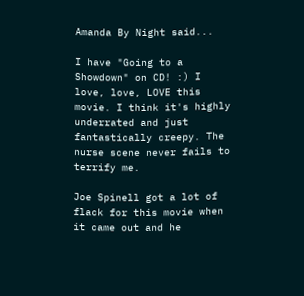Amanda By Night said...

I have "Going to a Showdown" on CD! :) I love, love, LOVE this movie. I think it's highly underrated and just fantastically creepy. The nurse scene never fails to terrify me.

Joe Spinell got a lot of flack for this movie when it came out and he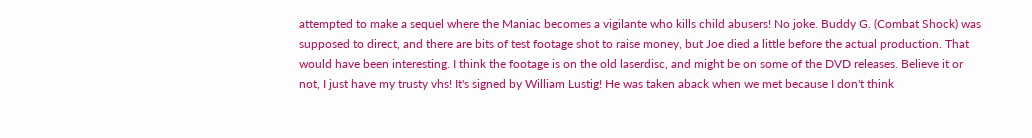attempted to make a sequel where the Maniac becomes a vigilante who kills child abusers! No joke. Buddy G. (Combat Shock) was supposed to direct, and there are bits of test footage shot to raise money, but Joe died a little before the actual production. That would have been interesting. I think the footage is on the old laserdisc, and might be on some of the DVD releases. Believe it or not, I just have my trusty vhs! It's signed by William Lustig! He was taken aback when we met because I don't think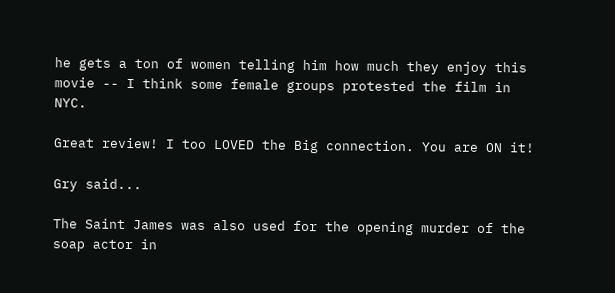he gets a ton of women telling him how much they enjoy this movie -- I think some female groups protested the film in NYC.

Great review! I too LOVED the Big connection. You are ON it!

Gry said...

The Saint James was also used for the opening murder of the soap actor in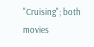"Cruising"; both movies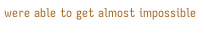were able to get almost impossible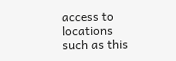access to locations such as this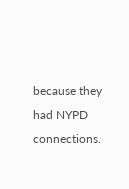because they had NYPD connections.